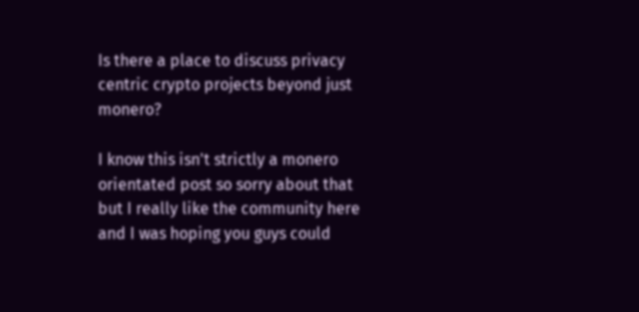Is there a place to discuss privacy centric crypto projects beyond just monero?

I know this isn't strictly a monero orientated post so sorry about that but I really like the community here and I was hoping you guys could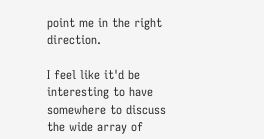point me in the right direction.

I feel like it'd be interesting to have somewhere to discuss the wide array of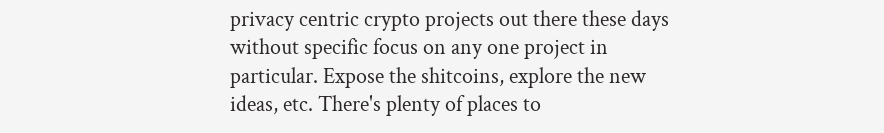privacy centric crypto projects out there these days without specific focus on any one project in particular. Expose the shitcoins, explore the new ideas, etc. There's plenty of places to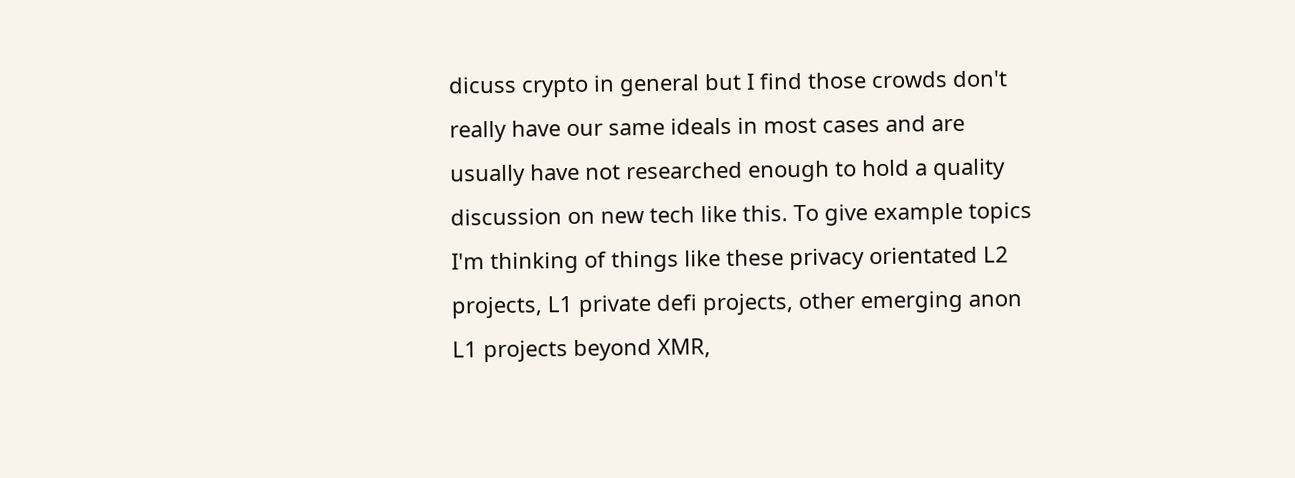dicuss crypto in general but I find those crowds don't really have our same ideals in most cases and are usually have not researched enough to hold a quality discussion on new tech like this. To give example topics I'm thinking of things like these privacy orientated L2 projects, L1 private defi projects, other emerging anon L1 projects beyond XMR,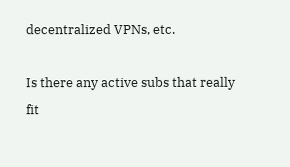decentralized VPNs, etc.

Is there any active subs that really fit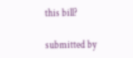this bill?

submitted by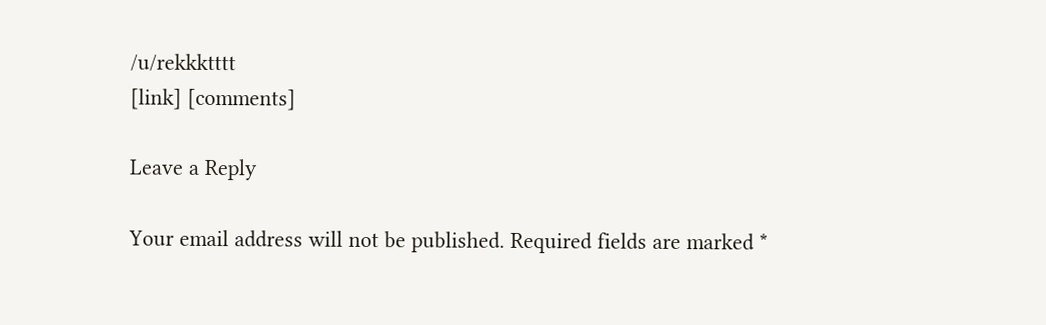/u/rekkktttt
[link] [comments]

Leave a Reply

Your email address will not be published. Required fields are marked *